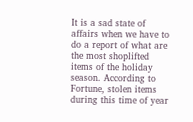It is a sad state of affairs when we have to do a report of what are the most shoplifted items of the holiday season. According to Fortune, stolen items during this time of year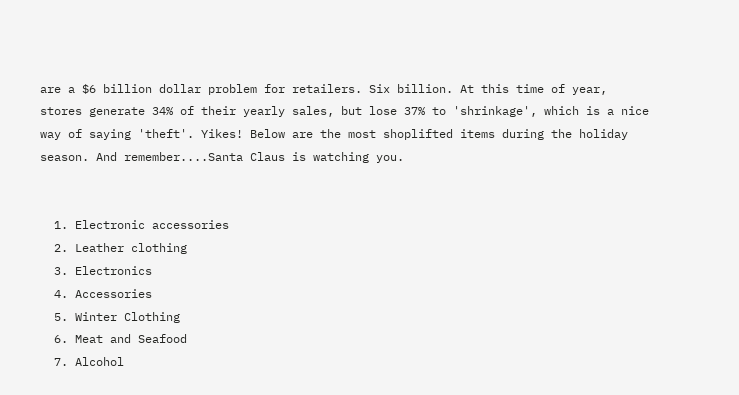are a $6 billion dollar problem for retailers. Six billion. At this time of year, stores generate 34% of their yearly sales, but lose 37% to 'shrinkage', which is a nice way of saying 'theft'. Yikes! Below are the most shoplifted items during the holiday season. And remember....Santa Claus is watching you.


  1. Electronic accessories
  2. Leather clothing
  3. Electronics
  4. Accessories
  5. Winter Clothing
  6. Meat and Seafood
  7. Alcohol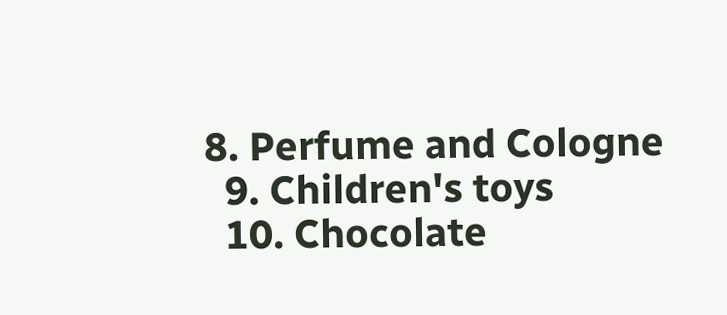8. Perfume and Cologne
  9. Children's toys
  10. Chocolate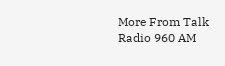More From Talk Radio 960 AM